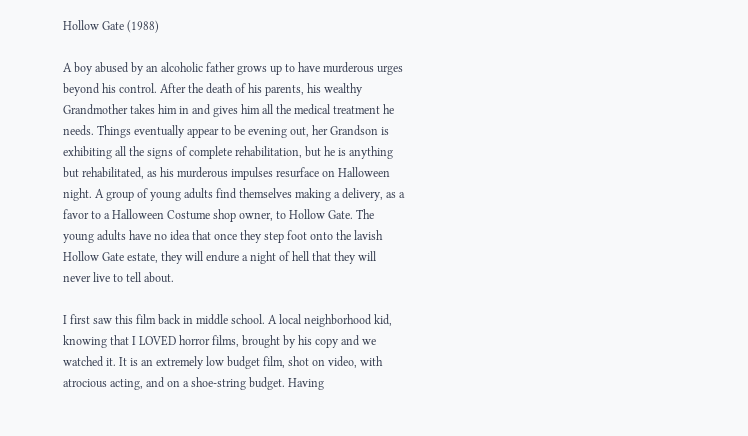Hollow Gate (1988)

A boy abused by an alcoholic father grows up to have murderous urges beyond his control. After the death of his parents, his wealthy Grandmother takes him in and gives him all the medical treatment he needs. Things eventually appear to be evening out, her Grandson is exhibiting all the signs of complete rehabilitation, but he is anything but rehabilitated, as his murderous impulses resurface on Halloween night. A group of young adults find themselves making a delivery, as a favor to a Halloween Costume shop owner, to Hollow Gate. The young adults have no idea that once they step foot onto the lavish Hollow Gate estate, they will endure a night of hell that they will never live to tell about.

I first saw this film back in middle school. A local neighborhood kid, knowing that I LOVED horror films, brought by his copy and we watched it. It is an extremely low budget film, shot on video, with atrocious acting, and on a shoe-string budget. Having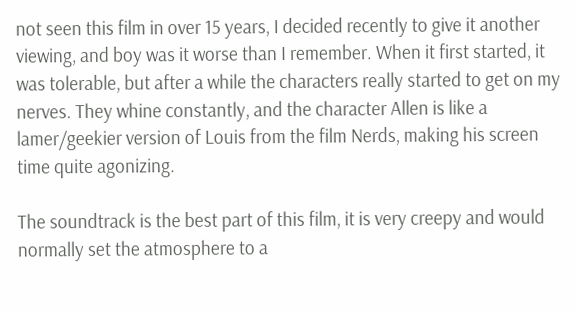not seen this film in over 15 years, I decided recently to give it another viewing, and boy was it worse than I remember. When it first started, it was tolerable, but after a while the characters really started to get on my nerves. They whine constantly, and the character Allen is like a lamer/geekier version of Louis from the film Nerds, making his screen time quite agonizing.

The soundtrack is the best part of this film, it is very creepy and would normally set the atmosphere to a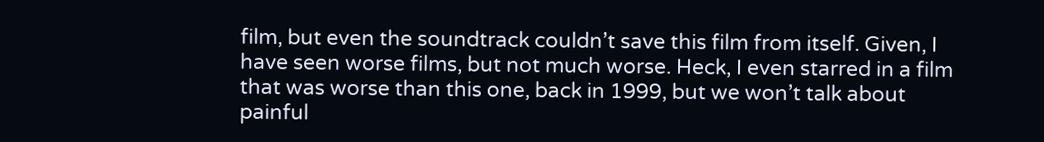film, but even the soundtrack couldn’t save this film from itself. Given, I have seen worse films, but not much worse. Heck, I even starred in a film that was worse than this one, back in 1999, but we won’t talk about painful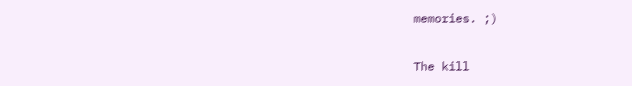memories. ;)

The kill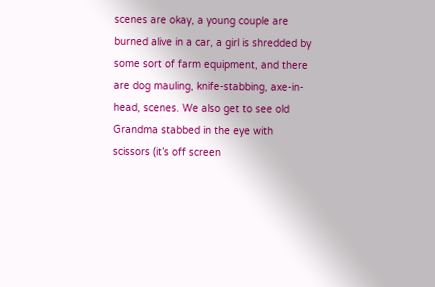scenes are okay, a young couple are burned alive in a car, a girl is shredded by some sort of farm equipment, and there are dog mauling, knife-stabbing, axe-in-head, scenes. We also get to see old Grandma stabbed in the eye with scissors (it’s off screen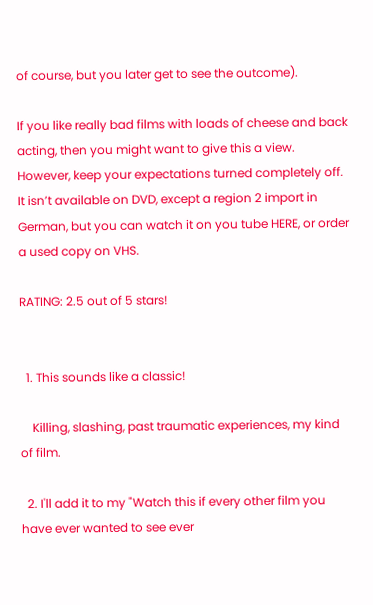of course, but you later get to see the outcome).

If you like really bad films with loads of cheese and back acting, then you might want to give this a view. However, keep your expectations turned completely off. It isn’t available on DVD, except a region 2 import in German, but you can watch it on you tube HERE, or order a used copy on VHS.

RATING: 2.5 out of 5 stars!


  1. This sounds like a classic!

    Killing, slashing, past traumatic experiences, my kind of film.

  2. I'll add it to my "Watch this if every other film you have ever wanted to see ever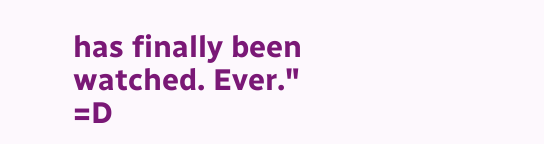has finally been watched. Ever." =D